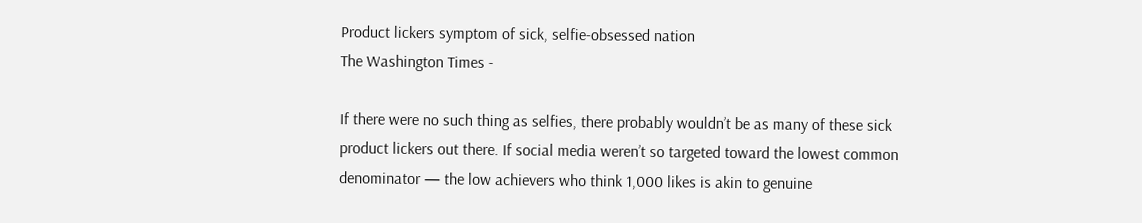Product lickers symptom of sick, selfie-obsessed nation
The Washington Times -

If there were no such thing as selfies, there probably wouldn’t be as many of these sick product lickers out there. If social media weren’t so targeted toward the lowest common denominator — the low achievers who think 1,000 likes is akin to genuine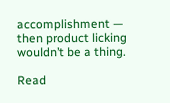accomplishment — then product licking wouldn’t be a thing.

Read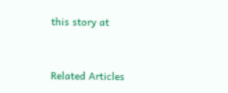this story at


Related Articles